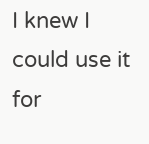I knew I could use it for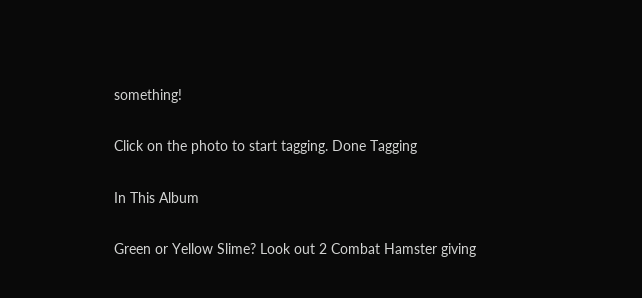something!

Click on the photo to start tagging. Done Tagging

In This Album

Green or Yellow Slime? Look out 2 Combat Hamster giving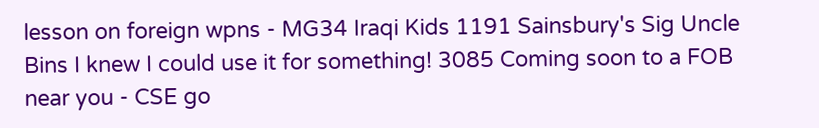lesson on foreign wpns - MG34 Iraqi Kids 1191 Sainsbury's Sig Uncle Bins I knew I could use it for something! 3085 Coming soon to a FOB near you - CSE go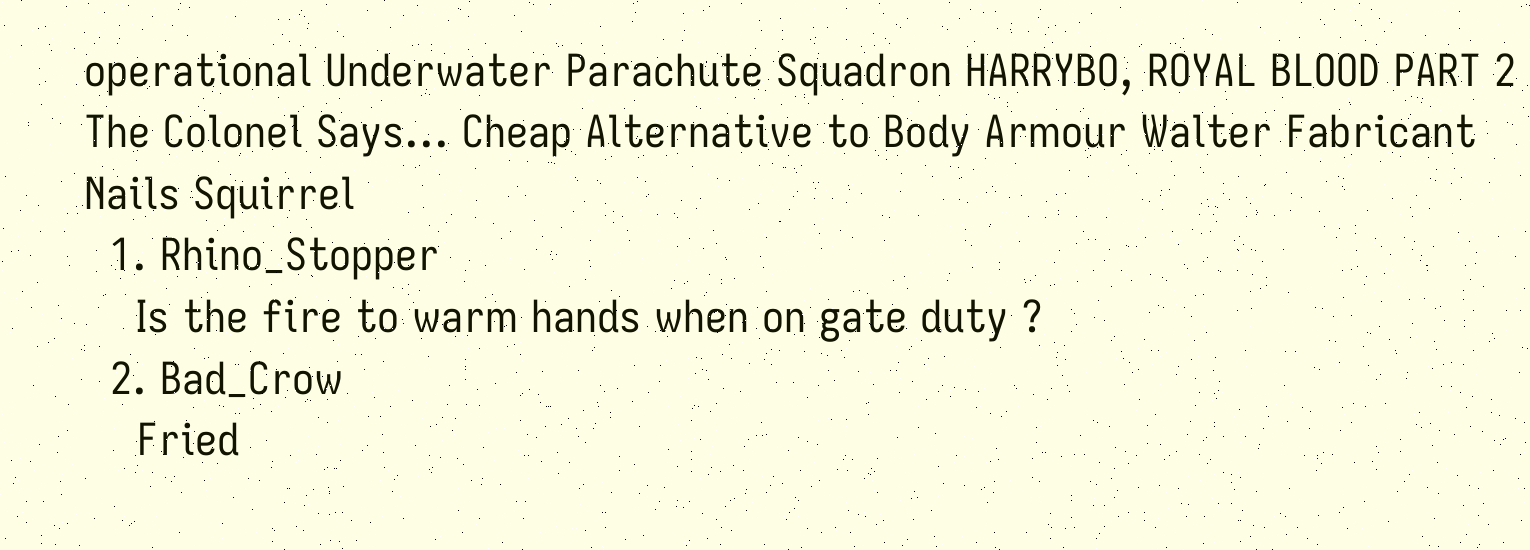operational Underwater Parachute Squadron HARRYBO, ROYAL BLOOD PART 2 The Colonel Says... Cheap Alternative to Body Armour Walter Fabricant Nails Squirrel
  1. Rhino_Stopper
    Is the fire to warm hands when on gate duty ?
  2. Bad_Crow
    Fried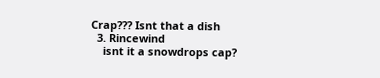Crap??? Isnt that a dish
  3. Rincewind
    isnt it a snowdrops cap?